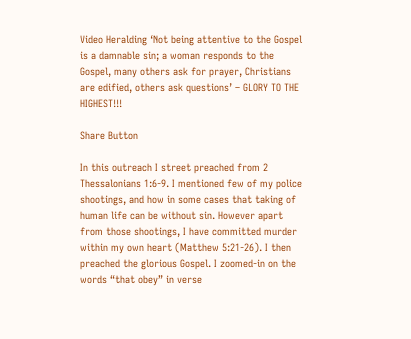Video Heralding ‘Not being attentive to the Gospel is a damnable sin; a woman responds to the Gospel, many others ask for prayer, Christians are edified, others ask questions’ – GLORY TO THE HIGHEST!!!

Share Button

In this outreach I street preached from 2 Thessalonians 1:6-9. I mentioned few of my police shootings, and how in some cases that taking of human life can be without sin. However apart from those shootings, I have committed murder within my own heart (Matthew 5:21-26). I then preached the glorious Gospel. I zoomed-in on the words “that obey” in verse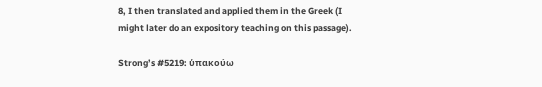8, I then translated and applied them in the Greek (I might later do an expository teaching on this passage).

Strong’s #5219: ὑπακούω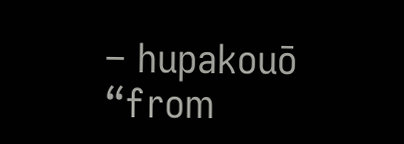– hupakouō “from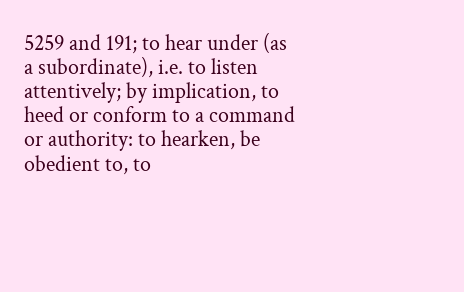5259 and 191; to hear under (as a subordinate), i.e. to listen attentively; by implication, to heed or conform to a command or authority: to hearken, be obedient to, to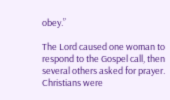obey.”

The Lord caused one woman to respond to the Gospel call, then several others asked for prayer. Christians were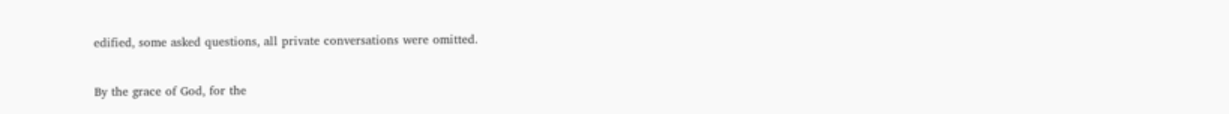edified, some asked questions, all private conversations were omitted.

By the grace of God, for the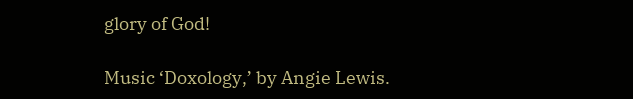glory of God!

Music ‘Doxology,’ by Angie Lewis.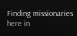Finding missionaries here in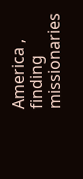America , finding missionaries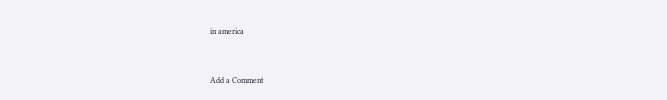in america


Add a Comment